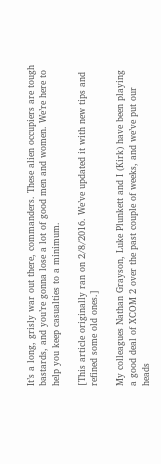It’s a long, grisly war out there, commanders. These alien occupiers are tough bastards, and you’re gonna lose a lot of good men and women. We’re here to help you keep casualties to a minimum.

[This article originally ran on 2/8/2016. We’ve updated it with new tips and refined some old ones.]

My colleagues Nathan Grayson, Luke Plunkett and I (Kirk) have been playing a good deal of XCOM 2 over the past couple of weeks, and we’ve put our heads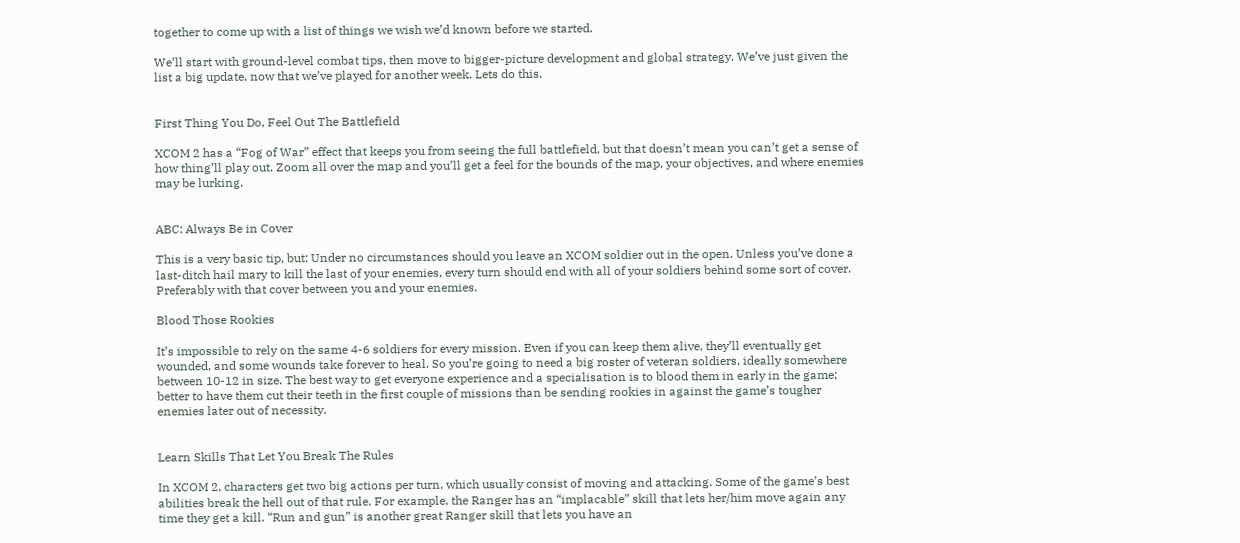together to come up with a list of things we wish we’d known before we started.

We’ll start with ground-level combat tips, then move to bigger-picture development and global strategy. We’ve just given the list a big update, now that we’ve played for another week. Lets do this.


First Thing You Do, Feel Out The Battlefield

XCOM 2 has a “Fog of War” effect that keeps you from seeing the full battlefield, but that doesn’t mean you can’t get a sense of how thing’ll play out. Zoom all over the map and you’ll get a feel for the bounds of the map, your objectives, and where enemies may be lurking.


ABC: Always Be in Cover

This is a very basic tip, but: Under no circumstances should you leave an XCOM soldier out in the open. Unless you’ve done a last-ditch hail mary to kill the last of your enemies, every turn should end with all of your soldiers behind some sort of cover. Preferably with that cover between you and your enemies.

Blood Those Rookies

It’s impossible to rely on the same 4-6 soldiers for every mission. Even if you can keep them alive, they’ll eventually get wounded, and some wounds take forever to heal. So you’re going to need a big roster of veteran soldiers, ideally somewhere between 10-12 in size. The best way to get everyone experience and a specialisation is to blood them in early in the game; better to have them cut their teeth in the first couple of missions than be sending rookies in against the game’s tougher enemies later out of necessity.


Learn Skills That Let You Break The Rules

In XCOM 2, characters get two big actions per turn, which usually consist of moving and attacking. Some of the game’s best abilities break the hell out of that rule. For example, the Ranger has an “implacable” skill that lets her/him move again any time they get a kill. “Run and gun” is another great Ranger skill that lets you have an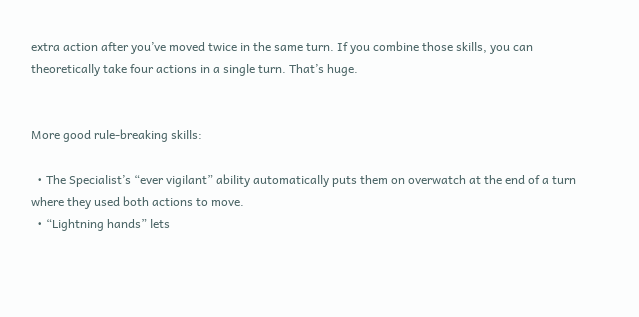extra action after you’ve moved twice in the same turn. If you combine those skills, you can theoretically take four actions in a single turn. That’s huge.


More good rule-breaking skills:

  • The Specialist’s “ever vigilant” ability automatically puts them on overwatch at the end of a turn where they used both actions to move.
  • “Lightning hands” lets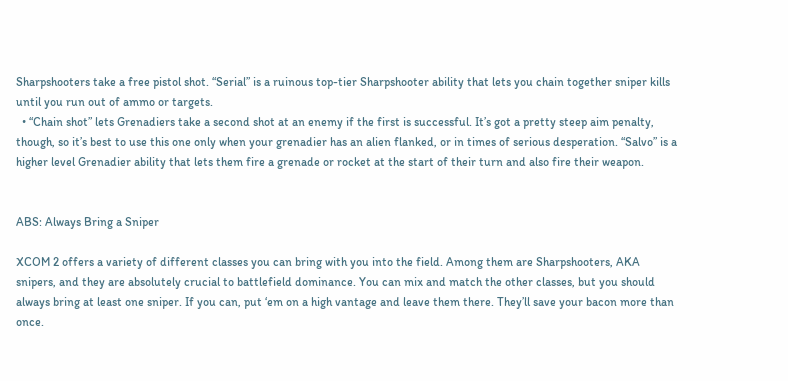Sharpshooters take a free pistol shot. “Serial” is a ruinous top-tier Sharpshooter ability that lets you chain together sniper kills until you run out of ammo or targets.
  • “Chain shot” lets Grenadiers take a second shot at an enemy if the first is successful. It’s got a pretty steep aim penalty, though, so it’s best to use this one only when your grenadier has an alien flanked, or in times of serious desperation. “Salvo” is a higher level Grenadier ability that lets them fire a grenade or rocket at the start of their turn and also fire their weapon.


ABS: Always Bring a Sniper

XCOM 2 offers a variety of different classes you can bring with you into the field. Among them are Sharpshooters, AKA snipers, and they are absolutely crucial to battlefield dominance. You can mix and match the other classes, but you should always bring at least one sniper. If you can, put ‘em on a high vantage and leave them there. They’ll save your bacon more than once.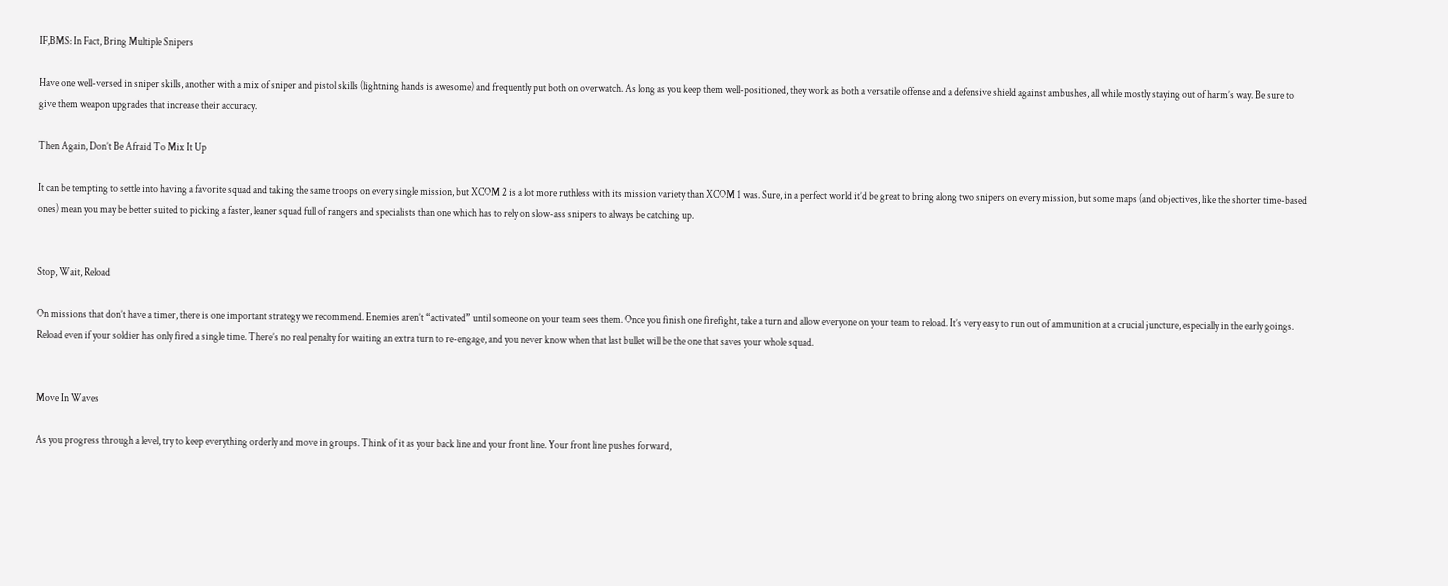IF,BMS: In Fact, Bring Multiple Snipers

Have one well-versed in sniper skills, another with a mix of sniper and pistol skills (lightning hands is awesome) and frequently put both on overwatch. As long as you keep them well-positioned, they work as both a versatile offense and a defensive shield against ambushes, all while mostly staying out of harm’s way. Be sure to give them weapon upgrades that increase their accuracy.

Then Again, Don’t Be Afraid To Mix It Up

It can be tempting to settle into having a favorite squad and taking the same troops on every single mission, but XCOM 2 is a lot more ruthless with its mission variety than XCOM 1 was. Sure, in a perfect world it’d be great to bring along two snipers on every mission, but some maps (and objectives, like the shorter time-based ones) mean you may be better suited to picking a faster, leaner squad full of rangers and specialists than one which has to rely on slow-ass snipers to always be catching up.


Stop, Wait, Reload

On missions that don’t have a timer, there is one important strategy we recommend. Enemies aren’t “activated” until someone on your team sees them. Once you finish one firefight, take a turn and allow everyone on your team to reload. It’s very easy to run out of ammunition at a crucial juncture, especially in the early goings. Reload even if your soldier has only fired a single time. There’s no real penalty for waiting an extra turn to re-engage, and you never know when that last bullet will be the one that saves your whole squad.


Move In Waves

As you progress through a level, try to keep everything orderly and move in groups. Think of it as your back line and your front line. Your front line pushes forward,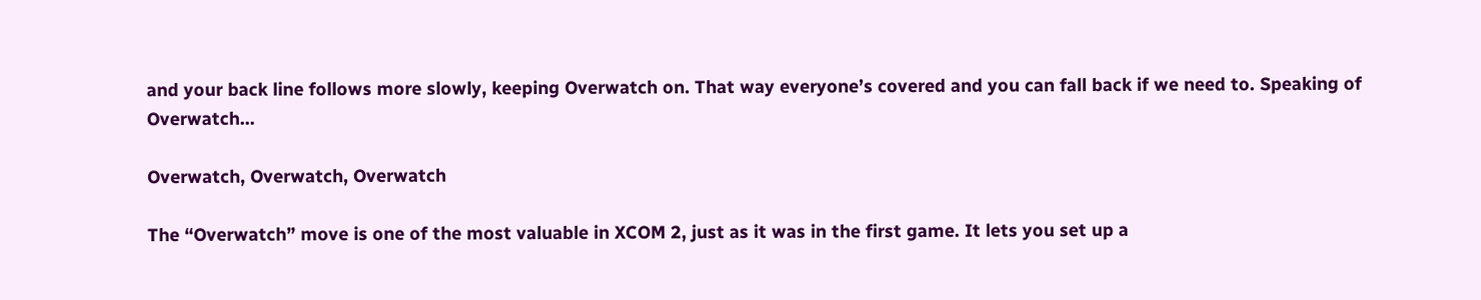and your back line follows more slowly, keeping Overwatch on. That way everyone’s covered and you can fall back if we need to. Speaking of Overwatch...

Overwatch, Overwatch, Overwatch

The “Overwatch” move is one of the most valuable in XCOM 2, just as it was in the first game. It lets you set up a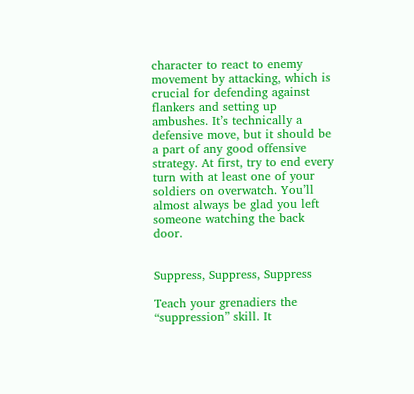character to react to enemy movement by attacking, which is crucial for defending against flankers and setting up ambushes. It’s technically a defensive move, but it should be a part of any good offensive strategy. At first, try to end every turn with at least one of your soldiers on overwatch. You’ll almost always be glad you left someone watching the back door.


Suppress, Suppress, Suppress

Teach your grenadiers the “suppression” skill. It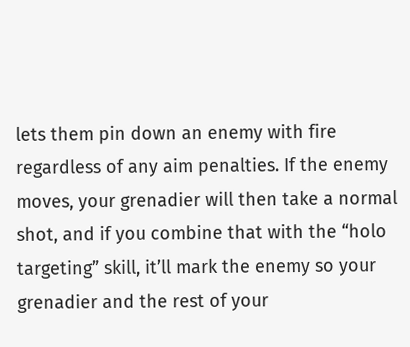lets them pin down an enemy with fire regardless of any aim penalties. If the enemy moves, your grenadier will then take a normal shot, and if you combine that with the “holo targeting” skill, it’ll mark the enemy so your grenadier and the rest of your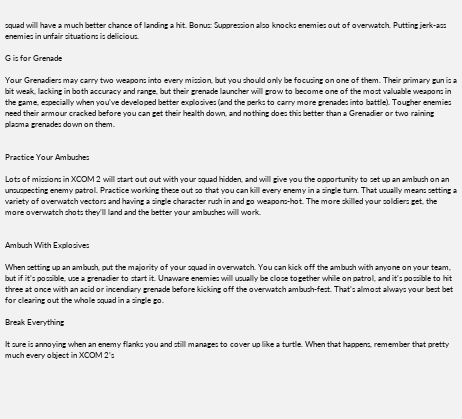squad will have a much better chance of landing a hit. Bonus: Suppression also knocks enemies out of overwatch. Putting jerk-ass enemies in unfair situations is delicious.

G is for Grenade

Your Grenadiers may carry two weapons into every mission, but you should only be focusing on one of them. Their primary gun is a bit weak, lacking in both accuracy and range, but their grenade launcher will grow to become one of the most valuable weapons in the game, especially when you’ve developed better explosives (and the perks to carry more grenades into battle). Tougher enemies need their armour cracked before you can get their health down, and nothing does this better than a Grenadier or two raining plasma grenades down on them.


Practice Your Ambushes

Lots of missions in XCOM 2 will start out out with your squad hidden, and will give you the opportunity to set up an ambush on an unsuspecting enemy patrol. Practice working these out so that you can kill every enemy in a single turn. That usually means setting a variety of overwatch vectors and having a single character rush in and go weapons-hot. The more skilled your soldiers get, the more overwatch shots they’ll land and the better your ambushes will work.


Ambush With Explosives

When setting up an ambush, put the majority of your squad in overwatch. You can kick off the ambush with anyone on your team, but if it’s possible, use a grenadier to start it. Unaware enemies will usually be close together while on patrol, and it’s possible to hit three at once with an acid or incendiary grenade before kicking off the overwatch ambush-fest. That’s almost always your best bet for clearing out the whole squad in a single go.

Break Everything

It sure is annoying when an enemy flanks you and still manages to cover up like a turtle. When that happens, remember that pretty much every object in XCOM 2’s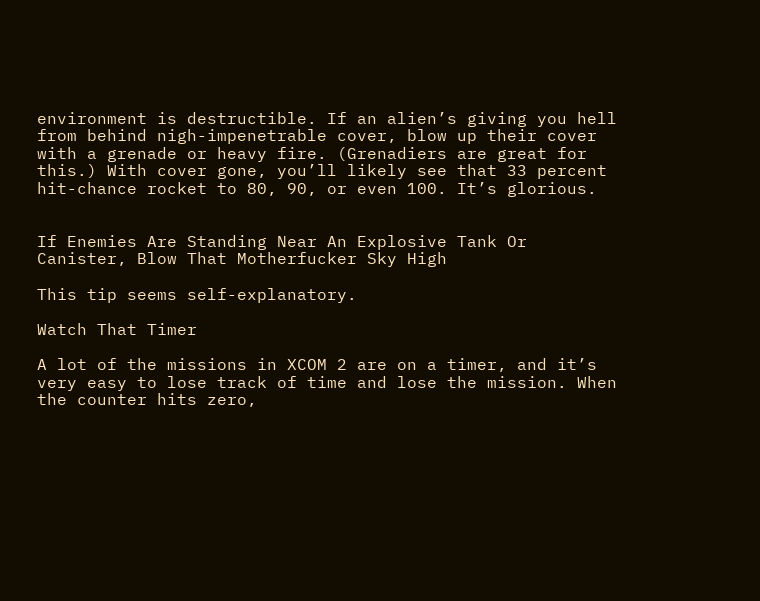environment is destructible. If an alien’s giving you hell from behind nigh-impenetrable cover, blow up their cover with a grenade or heavy fire. (Grenadiers are great for this.) With cover gone, you’ll likely see that 33 percent hit-chance rocket to 80, 90, or even 100. It’s glorious.


If Enemies Are Standing Near An Explosive Tank Or Canister, Blow That Motherfucker Sky High

This tip seems self-explanatory.

Watch That Timer

A lot of the missions in XCOM 2 are on a timer, and it’s very easy to lose track of time and lose the mission. When the counter hits zero,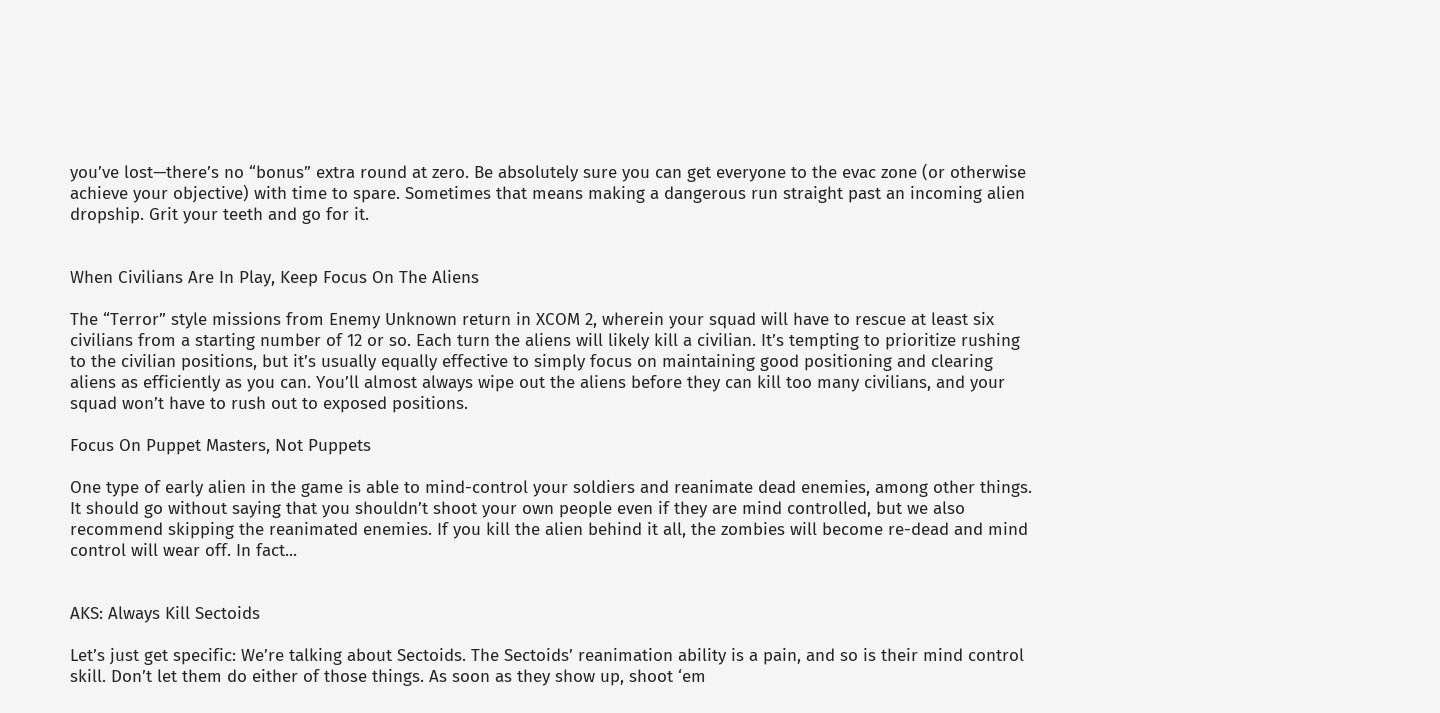you’ve lost—there’s no “bonus” extra round at zero. Be absolutely sure you can get everyone to the evac zone (or otherwise achieve your objective) with time to spare. Sometimes that means making a dangerous run straight past an incoming alien dropship. Grit your teeth and go for it.


When Civilians Are In Play, Keep Focus On The Aliens

The “Terror” style missions from Enemy Unknown return in XCOM 2, wherein your squad will have to rescue at least six civilians from a starting number of 12 or so. Each turn the aliens will likely kill a civilian. It’s tempting to prioritize rushing to the civilian positions, but it’s usually equally effective to simply focus on maintaining good positioning and clearing aliens as efficiently as you can. You’ll almost always wipe out the aliens before they can kill too many civilians, and your squad won’t have to rush out to exposed positions.

Focus On Puppet Masters, Not Puppets

One type of early alien in the game is able to mind-control your soldiers and reanimate dead enemies, among other things. It should go without saying that you shouldn’t shoot your own people even if they are mind controlled, but we also recommend skipping the reanimated enemies. If you kill the alien behind it all, the zombies will become re-dead and mind control will wear off. In fact...


AKS: Always Kill Sectoids

Let’s just get specific: We’re talking about Sectoids. The Sectoids’ reanimation ability is a pain, and so is their mind control skill. Don’t let them do either of those things. As soon as they show up, shoot ‘em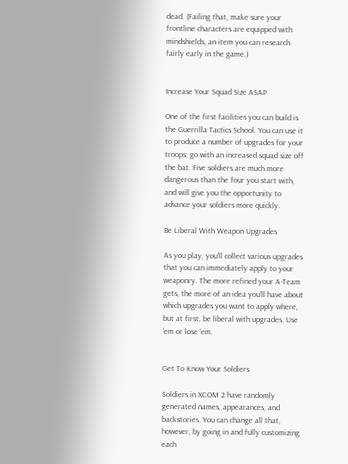dead. (Failing that, make sure your frontline characters are equipped with mindshields, an item you can research fairly early in the game.)


Increase Your Squad Size ASAP

One of the first facilities you can build is the Guerrilla Tactics School. You can use it to produce a number of upgrades for your troops; go with an increased squad size off the bat. Five soldiers are much more dangerous than the four you start with, and will give you the opportunity to advance your soldiers more quickly.

Be Liberal With Weapon Upgrades

As you play, you’ll collect various upgrades that you can immediately apply to your weaponry. The more refined your A-Team gets, the more of an idea you’ll have about which upgrades you want to apply where, but at first, be liberal with upgrades. Use ‘em or lose ‘em.


Get To Know Your Soldiers

Soldiers in XCOM 2 have randomly generated names, appearances, and backstories. You can change all that, however, by going in and fully customizing each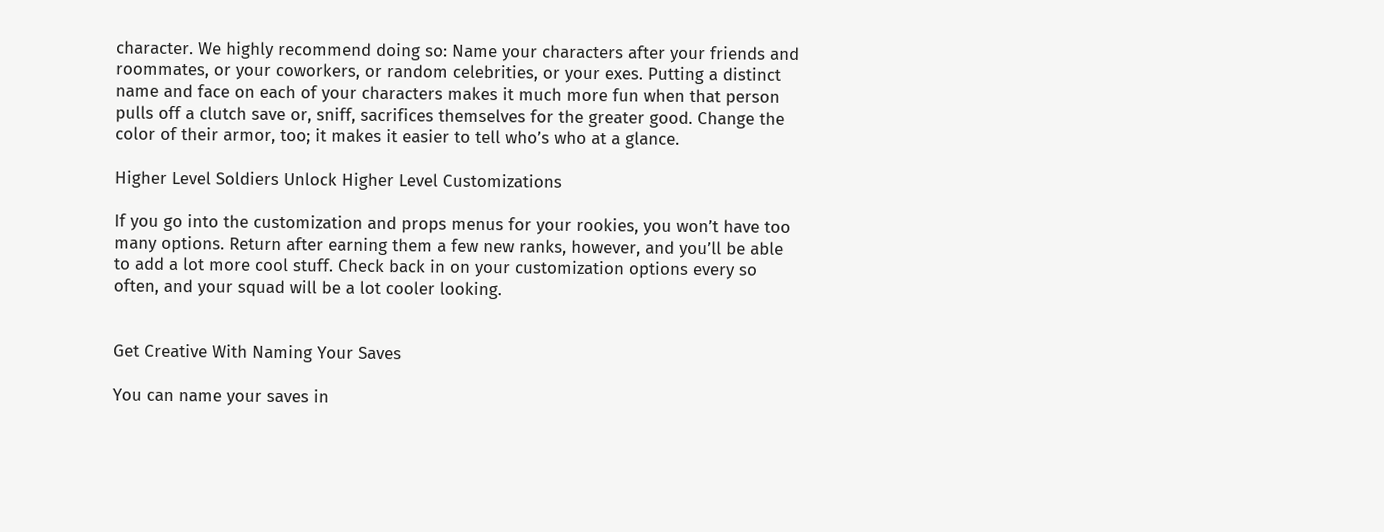character. We highly recommend doing so: Name your characters after your friends and roommates, or your coworkers, or random celebrities, or your exes. Putting a distinct name and face on each of your characters makes it much more fun when that person pulls off a clutch save or, sniff, sacrifices themselves for the greater good. Change the color of their armor, too; it makes it easier to tell who’s who at a glance.

Higher Level Soldiers Unlock Higher Level Customizations

If you go into the customization and props menus for your rookies, you won’t have too many options. Return after earning them a few new ranks, however, and you’ll be able to add a lot more cool stuff. Check back in on your customization options every so often, and your squad will be a lot cooler looking.


Get Creative With Naming Your Saves

You can name your saves in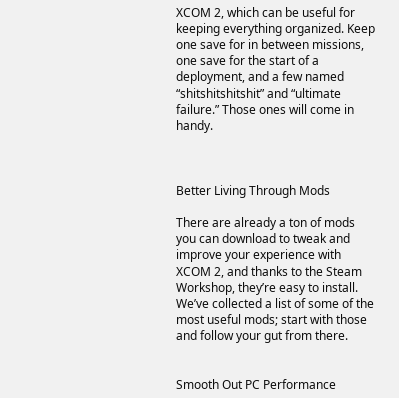XCOM 2, which can be useful for keeping everything organized. Keep one save for in between missions, one save for the start of a deployment, and a few named “shitshitshitshit” and “ultimate failure.” Those ones will come in handy.



Better Living Through Mods

There are already a ton of mods you can download to tweak and improve your experience with XCOM 2, and thanks to the Steam Workshop, they’re easy to install. We’ve collected a list of some of the most useful mods; start with those and follow your gut from there.


Smooth Out PC Performance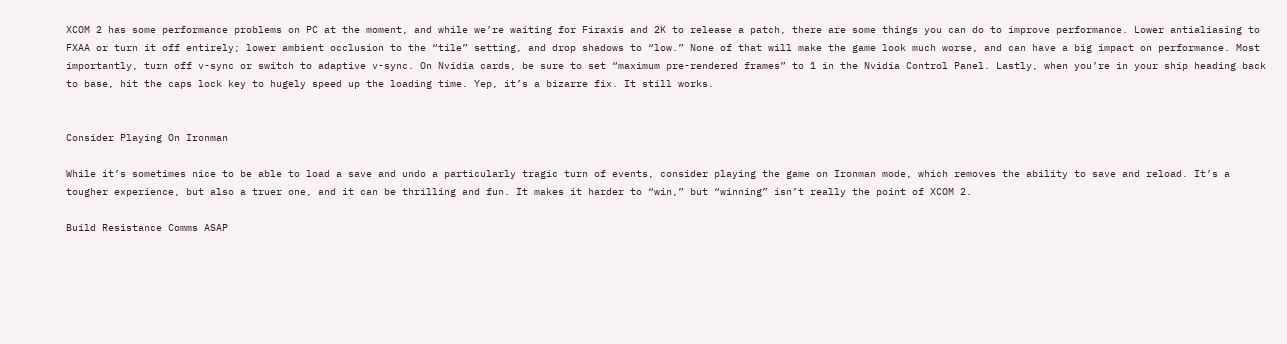XCOM 2 has some performance problems on PC at the moment, and while we’re waiting for Firaxis and 2K to release a patch, there are some things you can do to improve performance. Lower antialiasing to FXAA or turn it off entirely; lower ambient occlusion to the “tile” setting, and drop shadows to “low.” None of that will make the game look much worse, and can have a big impact on performance. Most importantly, turn off v-sync or switch to adaptive v-sync. On Nvidia cards, be sure to set “maximum pre-rendered frames” to 1 in the Nvidia Control Panel. Lastly, when you’re in your ship heading back to base, hit the caps lock key to hugely speed up the loading time. Yep, it’s a bizarre fix. It still works.


Consider Playing On Ironman

While it’s sometimes nice to be able to load a save and undo a particularly tragic turn of events, consider playing the game on Ironman mode, which removes the ability to save and reload. It’s a tougher experience, but also a truer one, and it can be thrilling and fun. It makes it harder to “win,” but “winning” isn’t really the point of XCOM 2.

Build Resistance Comms ASAP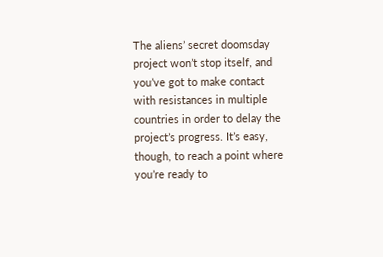The aliens’ secret doomsday project won’t stop itself, and you’ve got to make contact with resistances in multiple countries in order to delay the project’s progress. It’s easy, though, to reach a point where you’re ready to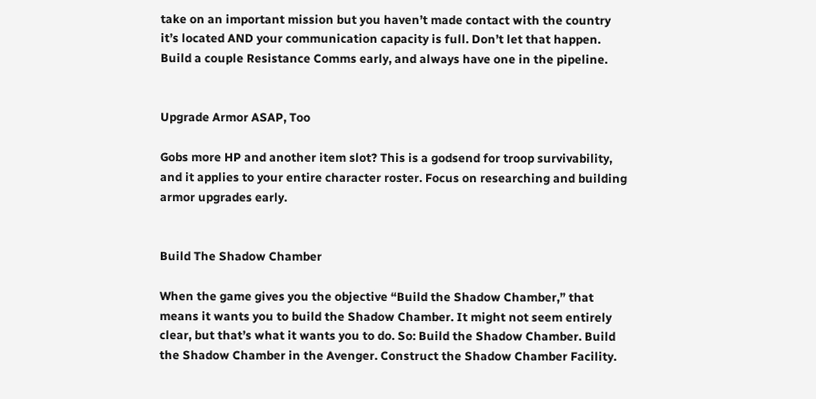take on an important mission but you haven’t made contact with the country it’s located AND your communication capacity is full. Don’t let that happen. Build a couple Resistance Comms early, and always have one in the pipeline.


Upgrade Armor ASAP, Too

Gobs more HP and another item slot? This is a godsend for troop survivability, and it applies to your entire character roster. Focus on researching and building armor upgrades early.


Build The Shadow Chamber

When the game gives you the objective “Build the Shadow Chamber,” that means it wants you to build the Shadow Chamber. It might not seem entirely clear, but that’s what it wants you to do. So: Build the Shadow Chamber. Build the Shadow Chamber in the Avenger. Construct the Shadow Chamber Facility.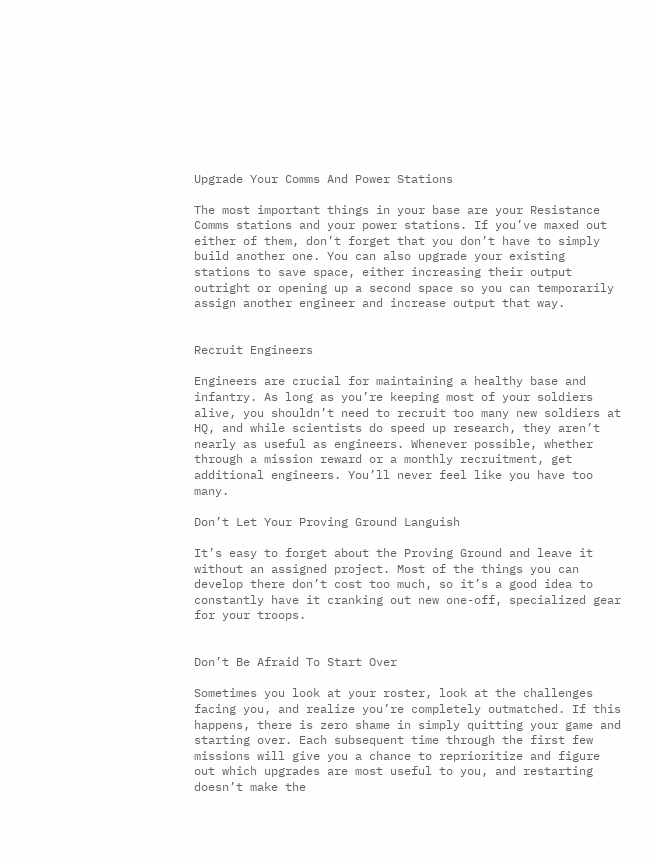Upgrade Your Comms And Power Stations

The most important things in your base are your Resistance Comms stations and your power stations. If you’ve maxed out either of them, don’t forget that you don’t have to simply build another one. You can also upgrade your existing stations to save space, either increasing their output outright or opening up a second space so you can temporarily assign another engineer and increase output that way.


Recruit Engineers

Engineers are crucial for maintaining a healthy base and infantry. As long as you’re keeping most of your soldiers alive, you shouldn’t need to recruit too many new soldiers at HQ, and while scientists do speed up research, they aren’t nearly as useful as engineers. Whenever possible, whether through a mission reward or a monthly recruitment, get additional engineers. You’ll never feel like you have too many.

Don’t Let Your Proving Ground Languish

It’s easy to forget about the Proving Ground and leave it without an assigned project. Most of the things you can develop there don’t cost too much, so it’s a good idea to constantly have it cranking out new one-off, specialized gear for your troops.


Don’t Be Afraid To Start Over

Sometimes you look at your roster, look at the challenges facing you, and realize you’re completely outmatched. If this happens, there is zero shame in simply quitting your game and starting over. Each subsequent time through the first few missions will give you a chance to reprioritize and figure out which upgrades are most useful to you, and restarting doesn’t make the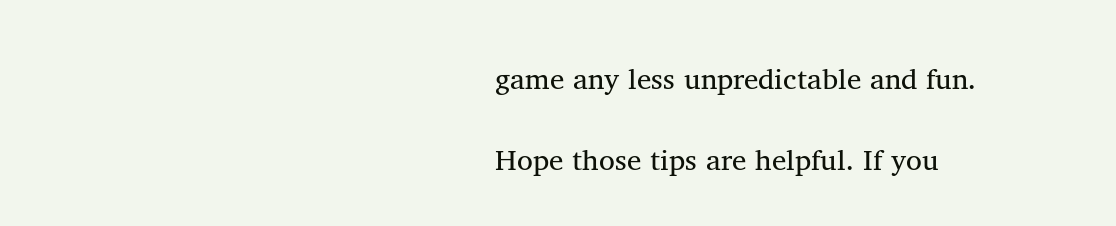game any less unpredictable and fun.

Hope those tips are helpful. If you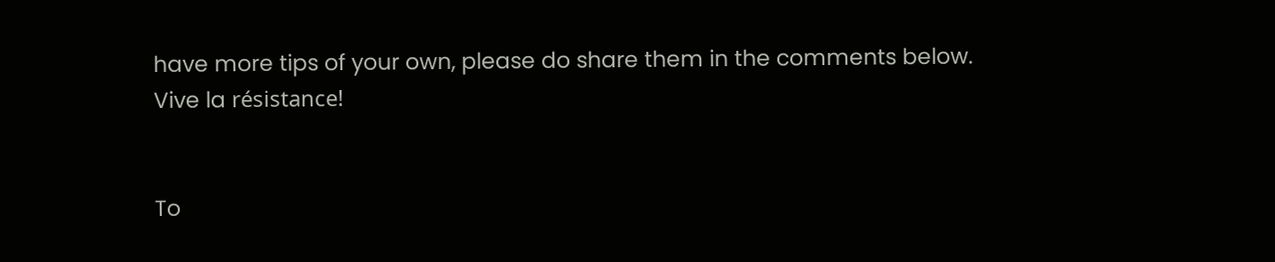have more tips of your own, please do share them in the comments below. Vive la résistance!


To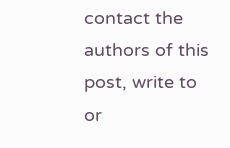contact the authors of this post, write to or